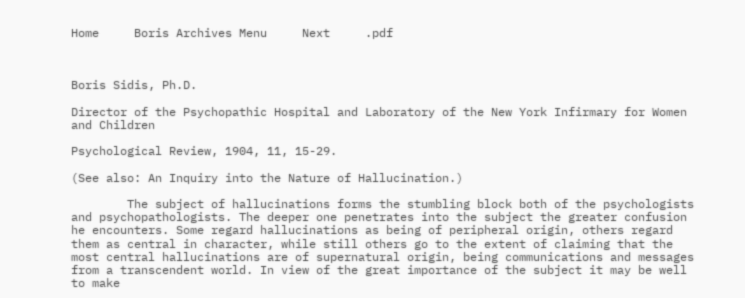Home     Boris Archives Menu     Next     .pdf



Boris Sidis, Ph.D.

Director of the Psychopathic Hospital and Laboratory of the New York Infirmary for Women and Children

Psychological Review, 1904, 11, 15-29.

(See also: An Inquiry into the Nature of Hallucination.)

        The subject of hallucinations forms the stumbling block both of the psychologists and psychopathologists. The deeper one penetrates into the subject the greater confusion he encounters. Some regard hallucinations as being of peripheral origin, others regard them as central in character, while still others go to the extent of claiming that the most central hallucinations are of supernatural origin, being communications and messages from a transcendent world. In view of the great importance of the subject it may be well to make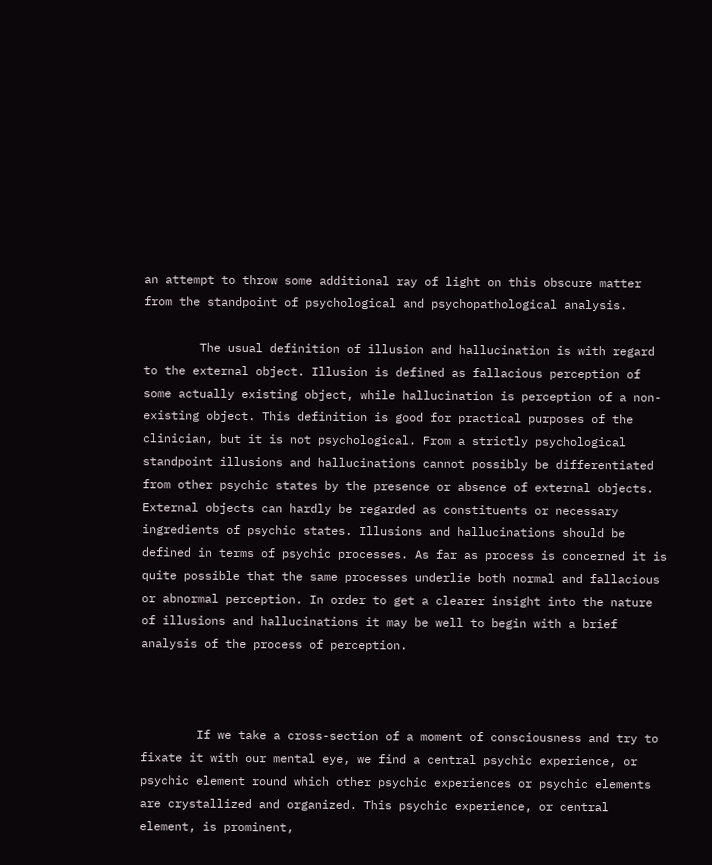an attempt to throw some additional ray of light on this obscure matter from the standpoint of psychological and psychopathological analysis.

        The usual definition of illusion and hallucination is with regard to the external object. Illusion is defined as fallacious perception of some actually existing object, while hallucination is perception of a non-existing object. This definition is good for practical purposes of the clinician, but it is not psychological. From a strictly psychological standpoint illusions and hallucinations cannot possibly be differentiated from other psychic states by the presence or absence of external objects. External objects can hardly be regarded as constituents or necessary ingredients of psychic states. Illusions and hallucinations should be defined in terms of psychic processes. As far as process is concerned it is quite possible that the same processes underlie both normal and fallacious or abnormal perception. In order to get a clearer insight into the nature of illusions and hallucinations it may be well to begin with a brief analysis of the process of perception.



        If we take a cross-section of a moment of consciousness and try to fixate it with our mental eye, we find a central psychic experience, or psychic element round which other psychic experiences or psychic elements are crystallized and organized. This psychic experience, or central element, is prominent,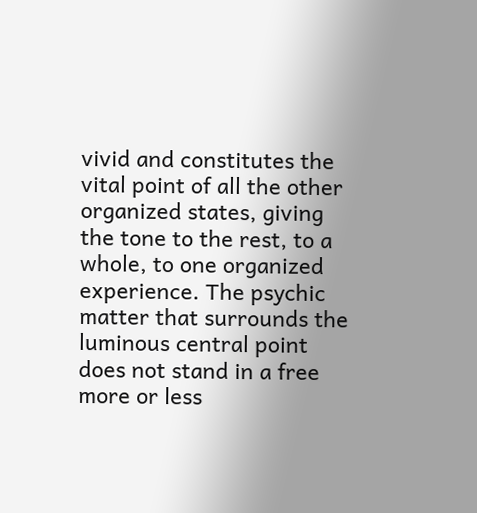vivid and constitutes the vital point of all the other organized states, giving the tone to the rest, to a whole, to one organized experience. The psychic matter that surrounds the luminous central point does not stand in a free more or less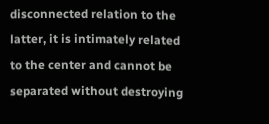disconnected relation to the latter, it is intimately related to the center and cannot be separated without destroying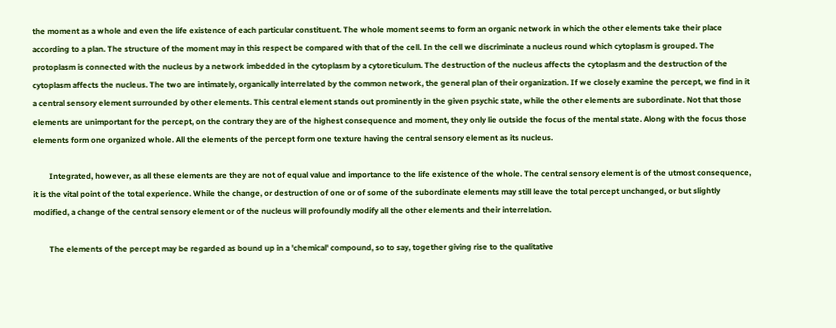the moment as a whole and even the life existence of each particular constituent. The whole moment seems to form an organic network in which the other elements take their place according to a plan. The structure of the moment may in this respect be compared with that of the cell. In the cell we discriminate a nucleus round which cytoplasm is grouped. The protoplasm is connected with the nucleus by a network imbedded in the cytoplasm by a cytoreticulum. The destruction of the nucleus affects the cytoplasm and the destruction of the cytoplasm affects the nucleus. The two are intimately, organically interrelated by the common network, the general plan of their organization. If we closely examine the percept, we find in it a central sensory element surrounded by other elements. This central element stands out prominently in the given psychic state, while the other elements are subordinate. Not that those elements are unimportant for the percept, on the contrary they are of the highest consequence and moment, they only lie outside the focus of the mental state. Along with the focus those elements form one organized whole. All the elements of the percept form one texture having the central sensory element as its nucleus.

        Integrated, however, as all these elements are they are not of equal value and importance to the life existence of the whole. The central sensory element is of the utmost consequence, it is the vital point of the total experience. While the change, or destruction of one or of some of the subordinate elements may still leave the total percept unchanged, or but slightly modified, a change of the central sensory element or of the nucleus will profoundly modify all the other elements and their interrelation.

        The elements of the percept may be regarded as bound up in a 'chemical' compound, so to say, together giving rise to the qualitative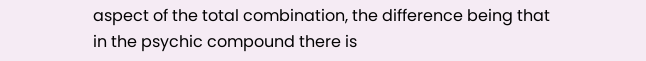aspect of the total combination, the difference being that in the psychic compound there is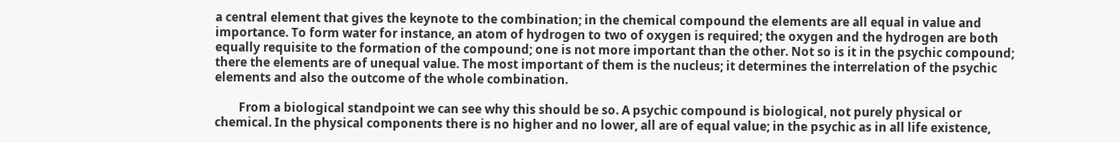a central element that gives the keynote to the combination; in the chemical compound the elements are all equal in value and importance. To form water for instance, an atom of hydrogen to two of oxygen is required; the oxygen and the hydrogen are both equally requisite to the formation of the compound; one is not more important than the other. Not so is it in the psychic compound; there the elements are of unequal value. The most important of them is the nucleus; it determines the interrelation of the psychic elements and also the outcome of the whole combination.

        From a biological standpoint we can see why this should be so. A psychic compound is biological, not purely physical or chemical. In the physical components there is no higher and no lower, all are of equal value; in the psychic as in all life existence,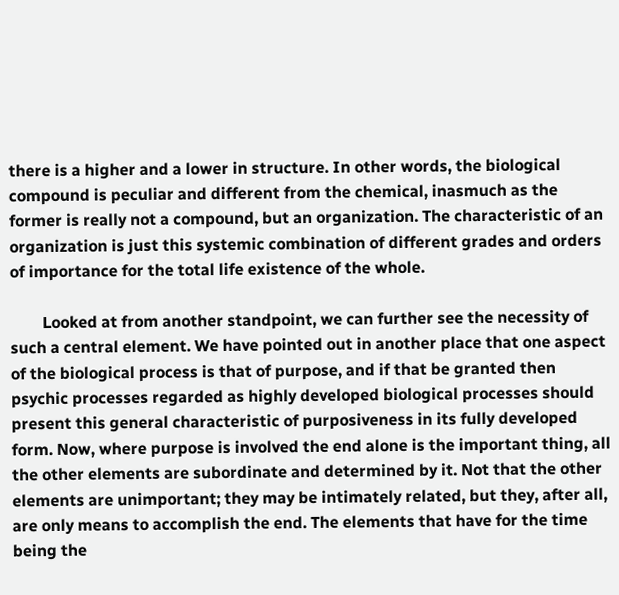there is a higher and a lower in structure. In other words, the biological compound is peculiar and different from the chemical, inasmuch as the former is really not a compound, but an organization. The characteristic of an organization is just this systemic combination of different grades and orders of importance for the total life existence of the whole.

        Looked at from another standpoint, we can further see the necessity of such a central element. We have pointed out in another place that one aspect of the biological process is that of purpose, and if that be granted then psychic processes regarded as highly developed biological processes should present this general characteristic of purposiveness in its fully developed form. Now, where purpose is involved the end alone is the important thing, all the other elements are subordinate and determined by it. Not that the other elements are unimportant; they may be intimately related, but they, after all, are only means to accomplish the end. The elements that have for the time being the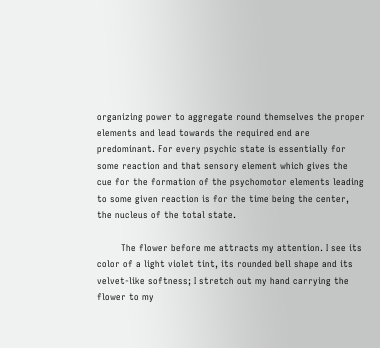organizing power to aggregate round themselves the proper elements and lead towards the required end are predominant. For every psychic state is essentially for some reaction and that sensory element which gives the cue for the formation of the psychomotor elements leading to some given reaction is for the time being the center, the nucleus of the total state.

        The flower before me attracts my attention. I see its color of a light violet tint, its rounded bell shape and its velvet-like softness; I stretch out my hand carrying the flower to my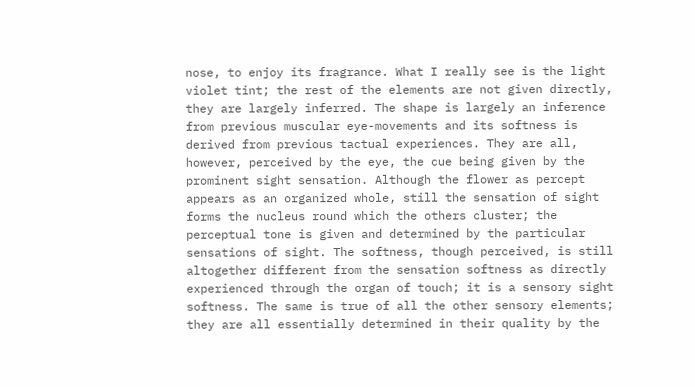nose, to enjoy its fragrance. What I really see is the light violet tint; the rest of the elements are not given directly, they are largely inferred. The shape is largely an inference from previous muscular eye-movements and its softness is derived from previous tactual experiences. They are all, however, perceived by the eye, the cue being given by the prominent sight sensation. Although the flower as percept appears as an organized whole, still the sensation of sight forms the nucleus round which the others cluster; the perceptual tone is given and determined by the particular sensations of sight. The softness, though perceived, is still altogether different from the sensation softness as directly experienced through the organ of touch; it is a sensory sight softness. The same is true of all the other sensory elements; they are all essentially determined in their quality by the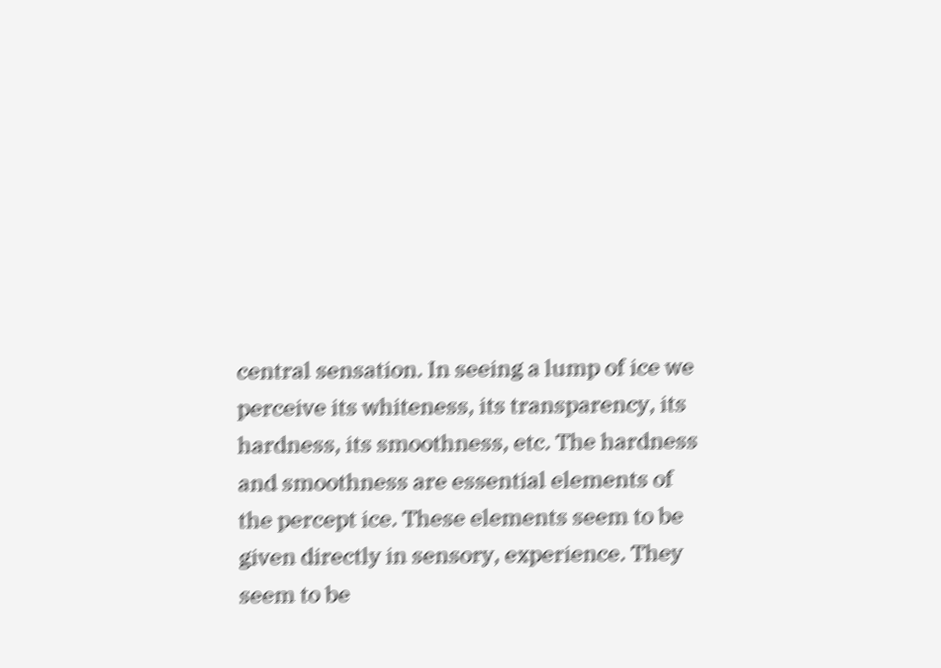central sensation. In seeing a lump of ice we perceive its whiteness, its transparency, its hardness, its smoothness, etc. The hardness and smoothness are essential elements of the percept ice. These elements seem to be given directly in sensory, experience. They seem to be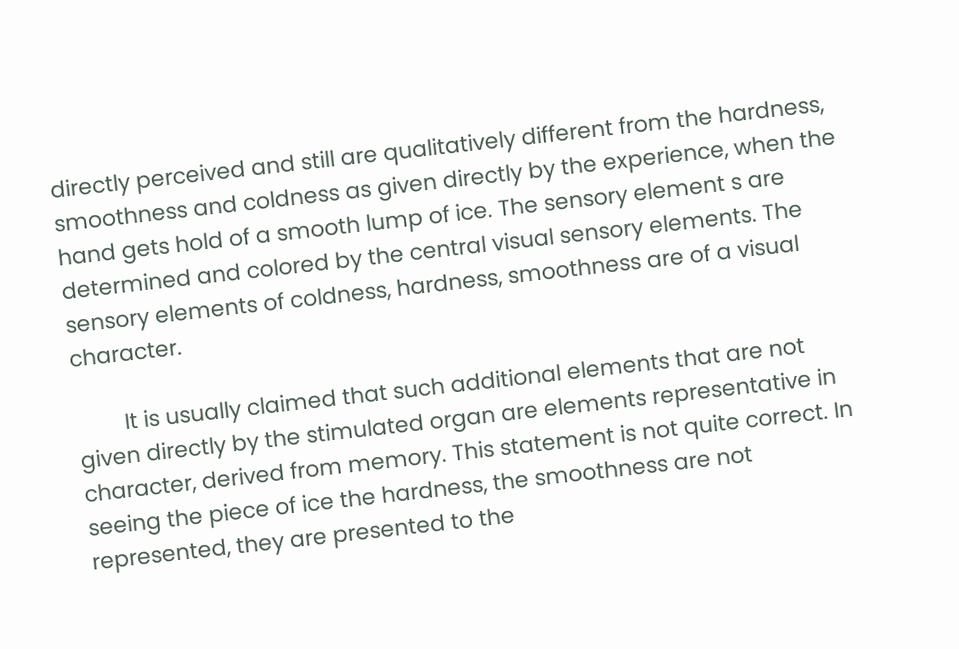directly perceived and still are qualitatively different from the hardness, smoothness and coldness as given directly by the experience, when the hand gets hold of a smooth lump of ice. The sensory element s are determined and colored by the central visual sensory elements. The sensory elements of coldness, hardness, smoothness are of a visual character.

        It is usually claimed that such additional elements that are not given directly by the stimulated organ are elements representative in character, derived from memory. This statement is not quite correct. In seeing the piece of ice the hardness, the smoothness are not represented, they are presented to the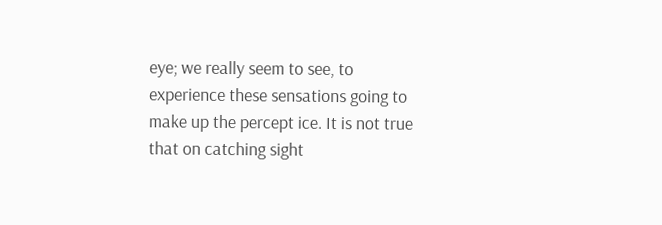eye; we really seem to see, to experience these sensations going to make up the percept ice. It is not true that on catching sight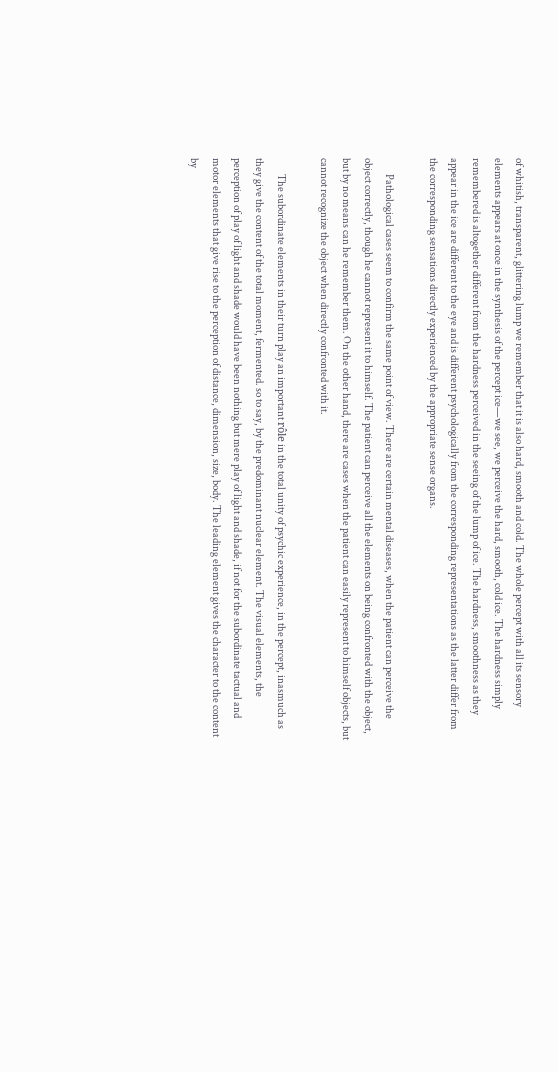of whitish, transparent, glittering lump we remember that it is also hard, smooth and cold. The whole percept with all its sensory elements appears at once in the synthesis of the percept ice—we see, we perceive the hard, smooth, cold ice. The hardness simply remembered is altogether different from the hardness perceived in the seeing of the lump of ice. The hardness, smoothness as they appear in the ice are different to the eye and is different psychologically from the corresponding representations as the latter differ from the corresponding sensations directly experienced by the appropriate sense organs.

        Pathological cases seem to confirm the same point of view. There are certain mental diseases, when the patient can perceive the object correctly, though he cannot represent it to himself. The patient can perceive all the elements on being confronted with the object, but by no means can he remember them. On the other hand, there are cases when the patient can easily represent to himself objects, but cannot recognize the object when directly confronted with it.

        The subordinate elements in their turn play an important rôle in the total unity of psychic experience, in the percept, inasmuch as they give the content of the total moment, fermented. so to say, by the predominant nuclear element. The visual elements, the perception of play of light and shade would have been nothing but mere play of light and shade, if not for the subordinate tactual and motor elements that give rise to the perception of distance, dimension, size, body. The leading element gives the character to the content by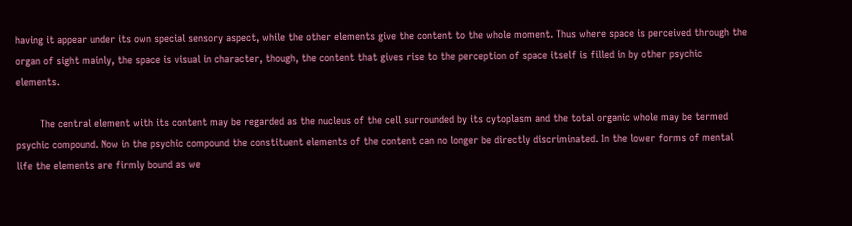having it appear under its own special sensory aspect, while the other elements give the content to the whole moment. Thus where space is perceived through the organ of sight mainly, the space is visual in character, though, the content that gives rise to the perception of space itself is filled in by other psychic elements.

        The central element with its content may be regarded as the nucleus of the cell surrounded by its cytoplasm and the total organic whole may be termed psychic compound. Now in the psychic compound the constituent elements of the content can no longer be directly discriminated. In the lower forms of mental life the elements are firmly bound as we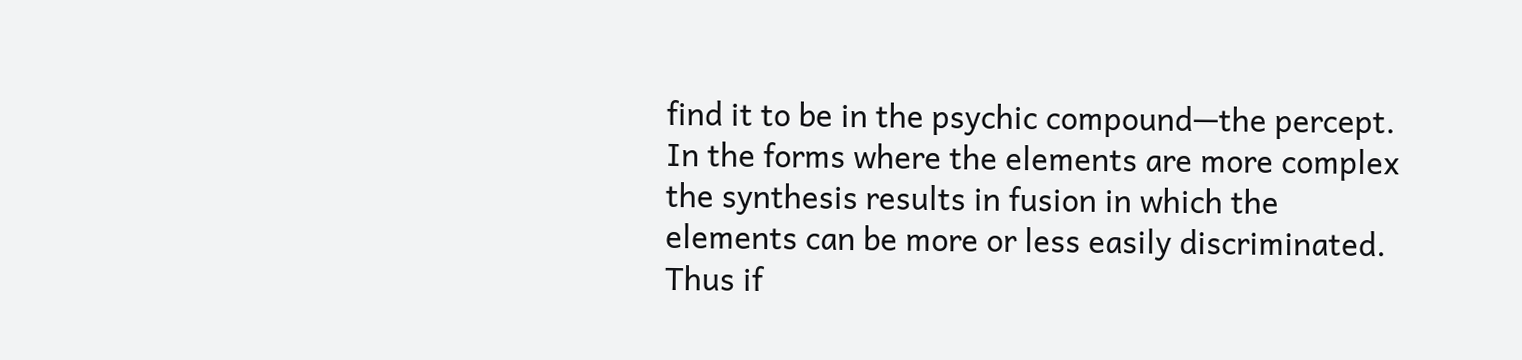find it to be in the psychic compound—the percept. In the forms where the elements are more complex the synthesis results in fusion in which the elements can be more or less easily discriminated. Thus if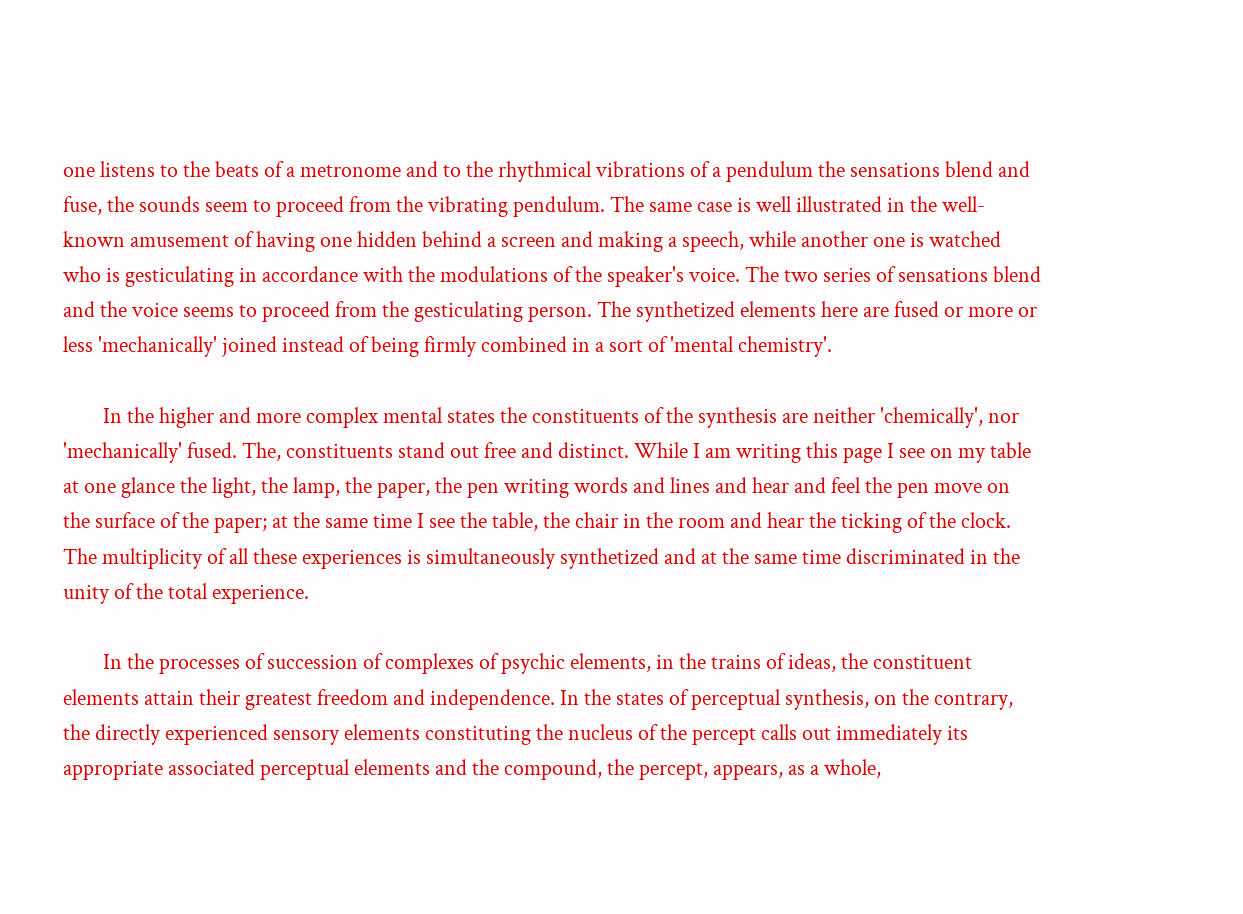one listens to the beats of a metronome and to the rhythmical vibrations of a pendulum the sensations blend and fuse, the sounds seem to proceed from the vibrating pendulum. The same case is well illustrated in the well-known amusement of having one hidden behind a screen and making a speech, while another one is watched who is gesticulating in accordance with the modulations of the speaker's voice. The two series of sensations blend and the voice seems to proceed from the gesticulating person. The synthetized elements here are fused or more or less 'mechanically' joined instead of being firmly combined in a sort of 'mental chemistry'.

        In the higher and more complex mental states the constituents of the synthesis are neither 'chemically', nor 'mechanically' fused. The, constituents stand out free and distinct. While I am writing this page I see on my table at one glance the light, the lamp, the paper, the pen writing words and lines and hear and feel the pen move on the surface of the paper; at the same time I see the table, the chair in the room and hear the ticking of the clock. The multiplicity of all these experiences is simultaneously synthetized and at the same time discriminated in the unity of the total experience.

        In the processes of succession of complexes of psychic elements, in the trains of ideas, the constituent elements attain their greatest freedom and independence. In the states of perceptual synthesis, on the contrary, the directly experienced sensory elements constituting the nucleus of the percept calls out immediately its appropriate associated perceptual elements and the compound, the percept, appears, as a whole,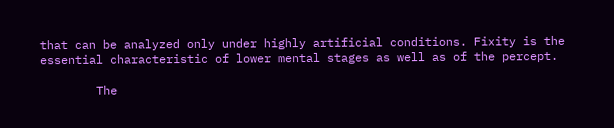that can be analyzed only under highly artificial conditions. Fixity is the essential characteristic of lower mental stages as well as of the percept.

        The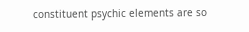constituent psychic elements are so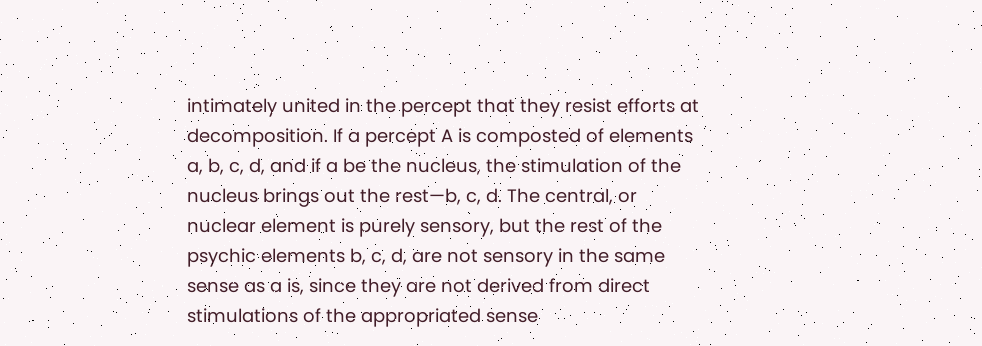intimately united in the percept that they resist efforts at decomposition. If a percept A is composted of elements a, b, c, d, and if a be the nucleus, the stimulation of the nucleus brings out the rest—b, c, d. The central, or nuclear element is purely sensory, but the rest of the psychic elements b, c, d, are not sensory in the same sense as a is, since they are not derived from direct stimulations of the appropriated sense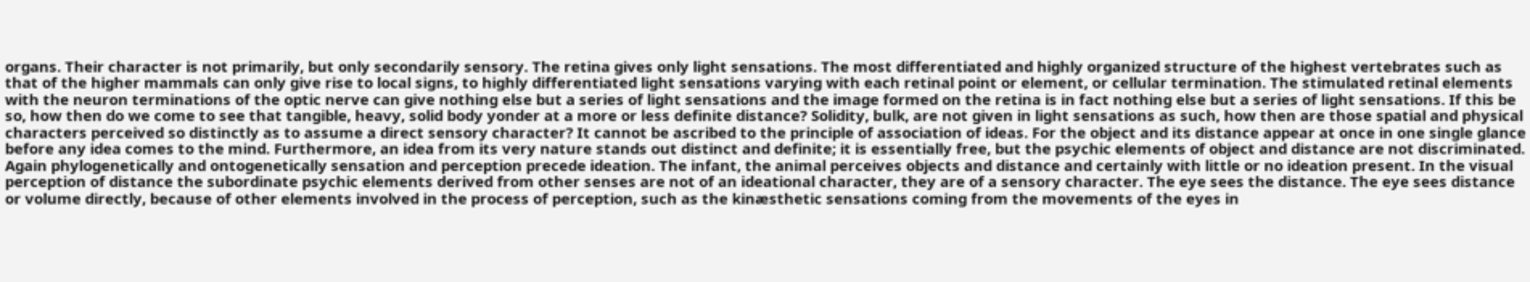organs. Their character is not primarily, but only secondarily sensory. The retina gives only light sensations. The most differentiated and highly organized structure of the highest vertebrates such as that of the higher mammals can only give rise to local signs, to highly differentiated light sensations varying with each retinal point or element, or cellular termination. The stimulated retinal elements with the neuron terminations of the optic nerve can give nothing else but a series of light sensations and the image formed on the retina is in fact nothing else but a series of light sensations. If this be so, how then do we come to see that tangible, heavy, solid body yonder at a more or less definite distance? Solidity, bulk, are not given in light sensations as such, how then are those spatial and physical characters perceived so distinctly as to assume a direct sensory character? It cannot be ascribed to the principle of association of ideas. For the object and its distance appear at once in one single glance before any idea comes to the mind. Furthermore, an idea from its very nature stands out distinct and definite; it is essentially free, but the psychic elements of object and distance are not discriminated. Again phylogenetically and ontogenetically sensation and perception precede ideation. The infant, the animal perceives objects and distance and certainly with little or no ideation present. In the visual perception of distance the subordinate psychic elements derived from other senses are not of an ideational character, they are of a sensory character. The eye sees the distance. The eye sees distance or volume directly, because of other elements involved in the process of perception, such as the kinæsthetic sensations coming from the movements of the eyes in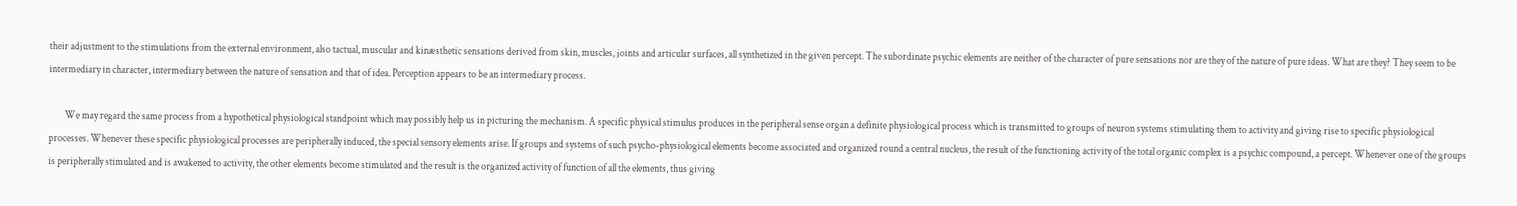their adjustment to the stimulations from the external environment, also tactual, muscular and kinæsthetic sensations derived from skin, muscles, joints and articular surfaces, all synthetized in the given percept. The subordinate psychic elements are neither of the character of pure sensations nor are they of the nature of pure ideas. What are they? They seem to be intermediary in character, intermediary between the nature of sensation and that of idea. Perception appears to be an intermediary process.

        We may regard the same process from a hypothetical physiological standpoint which may possibly help us in picturing the mechanism. A specific physical stimulus produces in the peripheral sense organ a definite physiological process which is transmitted to groups of neuron systems stimulating them to activity and giving rise to specific physiological processes. Whenever these specific physiological processes are peripherally induced, the special sensory elements arise. If groups and systems of such psycho-physiological elements become associated and organized round a central nucleus, the result of the functioning activity of the total organic complex is a psychic compound, a percept. Whenever one of the groups is peripherally stimulated and is awakened to activity, the other elements become stimulated and the result is the organized activity of function of all the elements, thus giving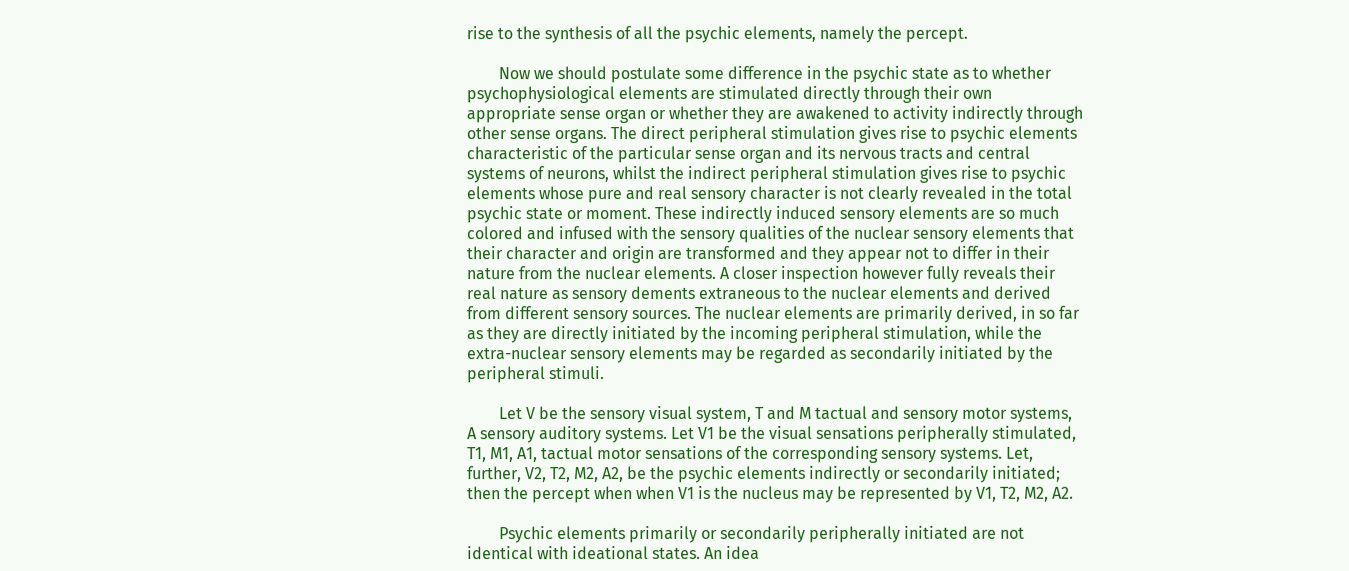rise to the synthesis of all the psychic elements, namely the percept.

        Now we should postulate some difference in the psychic state as to whether psychophysiological elements are stimulated directly through their own appropriate sense organ or whether they are awakened to activity indirectly through other sense organs. The direct peripheral stimulation gives rise to psychic elements characteristic of the particular sense organ and its nervous tracts and central systems of neurons, whilst the indirect peripheral stimulation gives rise to psychic elements whose pure and real sensory character is not clearly revealed in the total psychic state or moment. These indirectly induced sensory elements are so much colored and infused with the sensory qualities of the nuclear sensory elements that their character and origin are transformed and they appear not to differ in their nature from the nuclear elements. A closer inspection however fully reveals their real nature as sensory dements extraneous to the nuclear elements and derived from different sensory sources. The nuclear elements are primarily derived, in so far as they are directly initiated by the incoming peripheral stimulation, while the extra-nuclear sensory elements may be regarded as secondarily initiated by the peripheral stimuli.

        Let V be the sensory visual system, T and M tactual and sensory motor systems, A sensory auditory systems. Let V1 be the visual sensations peripherally stimulated, T1, M1, A1, tactual motor sensations of the corresponding sensory systems. Let, further, V2, T2, M2, A2, be the psychic elements indirectly or secondarily initiated; then the percept when when V1 is the nucleus may be represented by V1, T2, M2, A2.

        Psychic elements primarily or secondarily peripherally initiated are not identical with ideational states. An idea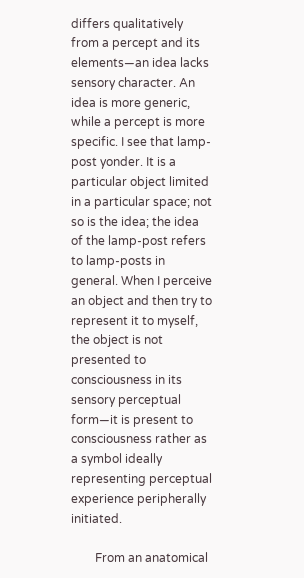differs qualitatively from a percept and its elements—an idea lacks sensory character. An idea is more generic, while a percept is more specific. I see that lamp-post yonder. It is a particular object limited in a particular space; not so is the idea; the idea of the lamp-post refers to lamp-posts in general. When I perceive an object and then try to represent it to myself, the object is not presented to consciousness in its sensory perceptual form—it is present to consciousness rather as a symbol ideally representing perceptual experience peripherally initiated.

        From an anatomical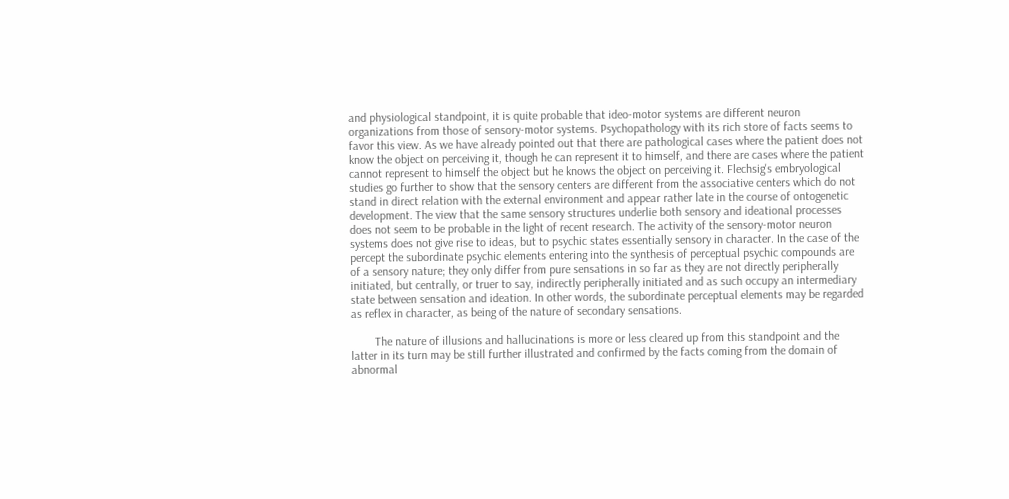and physiological standpoint, it is quite probable that ideo-motor systems are different neuron organizations from those of sensory-motor systems. Psychopathology with its rich store of facts seems to favor this view. As we have already pointed out that there are pathological cases where the patient does not know the object on perceiving it, though he can represent it to himself, and there are cases where the patient cannot represent to himself the object but he knows the object on perceiving it. Flechsig's embryological studies go further to show that the sensory centers are different from the associative centers which do not stand in direct relation with the external environment and appear rather late in the course of ontogenetic development. The view that the same sensory structures underlie both sensory and ideational processes does not seem to be probable in the light of recent research. The activity of the sensory-motor neuron systems does not give rise to ideas, but to psychic states essentially sensory in character. In the case of the percept the subordinate psychic elements entering into the synthesis of perceptual psychic compounds are of a sensory nature; they only differ from pure sensations in so far as they are not directly peripherally initiated, but centrally, or truer to say, indirectly peripherally initiated and as such occupy an intermediary state between sensation and ideation. In other words, the subordinate perceptual elements may be regarded as reflex in character, as being of the nature of secondary sensations.

        The nature of illusions and hallucinations is more or less cleared up from this standpoint and the latter in its turn may be still further illustrated and confirmed by the facts coming from the domain of abnormal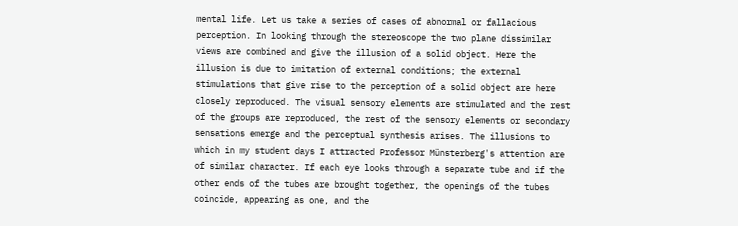mental life. Let us take a series of cases of abnormal or fallacious perception. In looking through the stereoscope the two plane dissimilar views are combined and give the illusion of a solid object. Here the illusion is due to imitation of external conditions; the external stimulations that give rise to the perception of a solid object are here closely reproduced. The visual sensory elements are stimulated and the rest of the groups are reproduced, the rest of the sensory elements or secondary sensations emerge and the perceptual synthesis arises. The illusions to which in my student days I attracted Professor Münsterberg's attention are of similar character. If each eye looks through a separate tube and if the other ends of the tubes are brought together, the openings of the tubes coincide, appearing as one, and the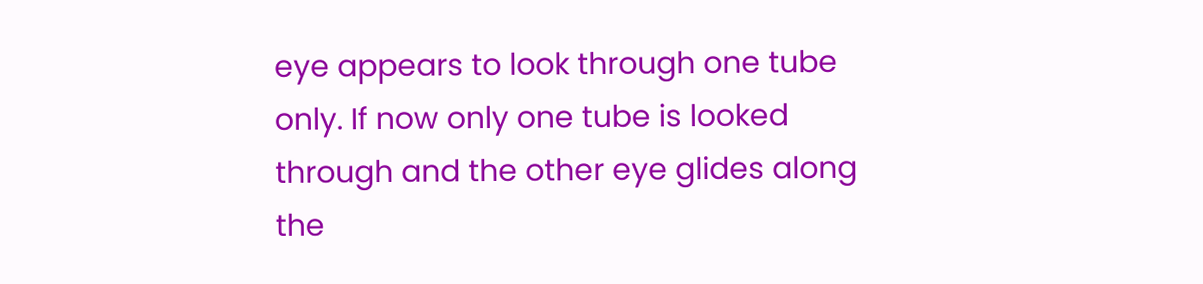eye appears to look through one tube only. If now only one tube is looked through and the other eye glides along the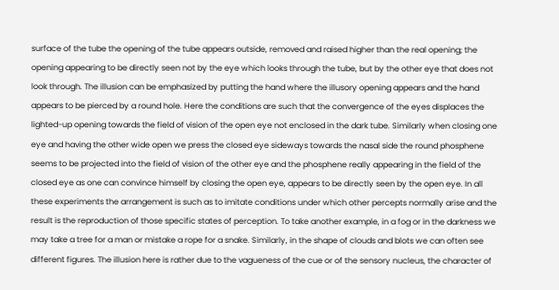surface of the tube the opening of the tube appears outside, removed and raised higher than the real opening; the opening appearing to be directly seen not by the eye which looks through the tube, but by the other eye that does not look through. The illusion can be emphasized by putting the hand where the illusory opening appears and the hand appears to be pierced by a round hole. Here the conditions are such that the convergence of the eyes displaces the lighted-up opening towards the field of vision of the open eye not enclosed in the dark tube. Similarly when closing one eye and having the other wide open we press the closed eye sideways towards the nasal side the round phosphene seems to be projected into the field of vision of the other eye and the phosphene really appearing in the field of the closed eye as one can convince himself by closing the open eye, appears to be directly seen by the open eye. In all these experiments the arrangement is such as to imitate conditions under which other percepts normally arise and the result is the reproduction of those specific states of perception. To take another example, in a fog or in the darkness we may take a tree for a man or mistake a rope for a snake. Similarly, in the shape of clouds and blots we can often see different figures. The illusion here is rather due to the vagueness of the cue or of the sensory nucleus, the character of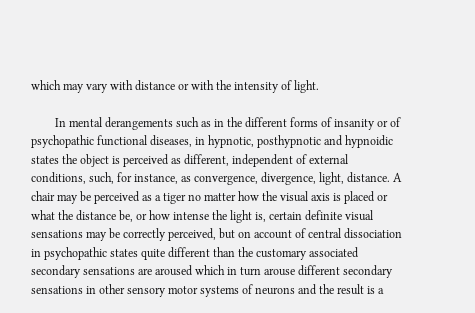which may vary with distance or with the intensity of light.

        In mental derangements such as in the different forms of insanity or of psychopathic functional diseases, in hypnotic, posthypnotic and hypnoidic states the object is perceived as different, independent of external conditions, such, for instance, as convergence, divergence, light, distance. A chair may be perceived as a tiger no matter how the visual axis is placed or what the distance be, or how intense the light is, certain definite visual sensations may be correctly perceived, but on account of central dissociation in psychopathic states quite different than the customary associated secondary sensations are aroused which in turn arouse different secondary sensations in other sensory motor systems of neurons and the result is a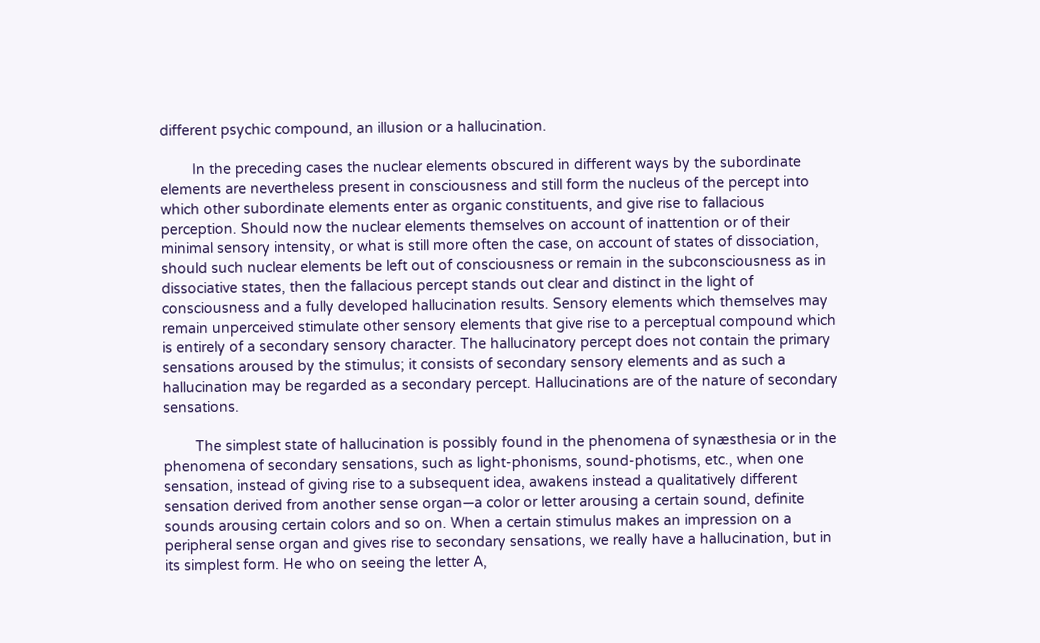different psychic compound, an illusion or a hallucination.

        In the preceding cases the nuclear elements obscured in different ways by the subordinate elements are nevertheless present in consciousness and still form the nucleus of the percept into which other subordinate elements enter as organic constituents, and give rise to fallacious perception. Should now the nuclear elements themselves on account of inattention or of their minimal sensory intensity, or what is still more often the case, on account of states of dissociation, should such nuclear elements be left out of consciousness or remain in the subconsciousness as in dissociative states, then the fallacious percept stands out clear and distinct in the light of consciousness and a fully developed hallucination results. Sensory elements which themselves may remain unperceived stimulate other sensory elements that give rise to a perceptual compound which is entirely of a secondary sensory character. The hallucinatory percept does not contain the primary sensations aroused by the stimulus; it consists of secondary sensory elements and as such a hallucination may be regarded as a secondary percept. Hallucinations are of the nature of secondary sensations.

        The simplest state of hallucination is possibly found in the phenomena of synæsthesia or in the phenomena of secondary sensations, such as light-phonisms, sound-photisms, etc., when one sensation, instead of giving rise to a subsequent idea, awakens instead a qualitatively different sensation derived from another sense organ—a color or letter arousing a certain sound, definite sounds arousing certain colors and so on. When a certain stimulus makes an impression on a peripheral sense organ and gives rise to secondary sensations, we really have a hallucination, but in its simplest form. He who on seeing the letter A,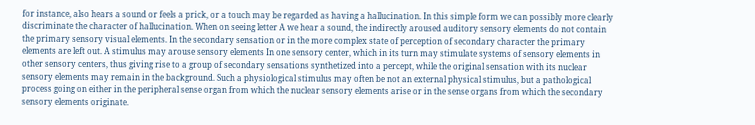for instance, also hears a sound or feels a prick, or a touch may be regarded as having a hallucination. In this simple form we can possibly more clearly discriminate the character of hallucination. When on seeing letter A we hear a sound, the indirectly aroused auditory sensory elements do not contain the primary sensory visual elements. In the secondary sensation or in the more complex state of perception of secondary character the primary elements are left out. A stimulus may arouse sensory elements In one sensory center, which in its turn may stimulate systems of sensory elements in other sensory centers, thus giving rise to a group of secondary sensations synthetized into a percept, while the original sensation with its nuclear sensory elements may remain in the background. Such a physiological stimulus may often be not an external physical stimulus, but a pathological process going on either in the peripheral sense organ from which the nuclear sensory elements arise or in the sense organs from which the secondary sensory elements originate.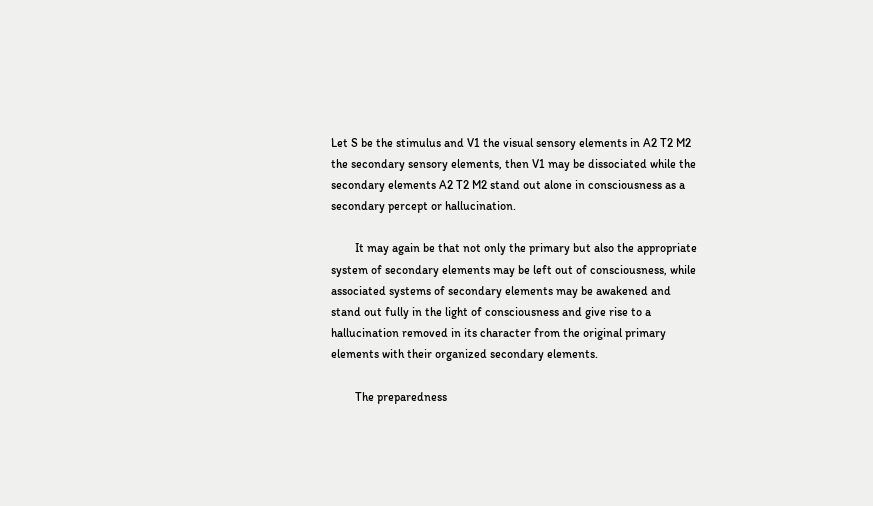Let S be the stimulus and V1 the visual sensory elements in A2 T2 M2 the secondary sensory elements, then V1 may be dissociated while the secondary elements A2 T2 M2 stand out alone in consciousness as a secondary percept or hallucination.

        It may again be that not only the primary but also the appropriate system of secondary elements may be left out of consciousness, while associated systems of secondary elements may be awakened and stand out fully in the light of consciousness and give rise to a hallucination removed in its character from the original primary elements with their organized secondary elements.

        The preparedness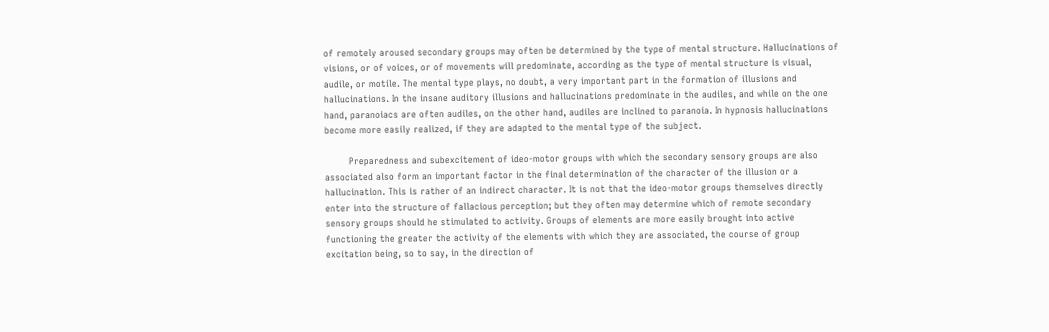of remotely aroused secondary groups may often be determined by the type of mental structure. Hallucinations of visions, or of voices, or of movements will predominate, according as the type of mental structure is visual, audile, or motile. The mental type plays, no doubt, a very important part in the formation of illusions and hallucinations. In the insane auditory illusions and hallucinations predominate in the audiles, and while on the one hand, paranoiacs are often audiles, on the other hand, audiles are inclined to paranoia. In hypnosis hallucinations become more easily realized, if they are adapted to the mental type of the subject.

        Preparedness and subexcitement of ideo-motor groups with which the secondary sensory groups are also associated also form an important factor in the final determination of the character of the illusion or a hallucination. This is rather of an indirect character. It is not that the ideo-motor groups themselves directly enter into the structure of fallacious perception; but they often may determine which of remote secondary sensory groups should he stimulated to activity. Groups of elements are more easily brought into active functioning the greater the activity of the elements with which they are associated, the course of group excitation being, so to say, in the direction of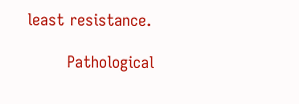least resistance.

        Pathological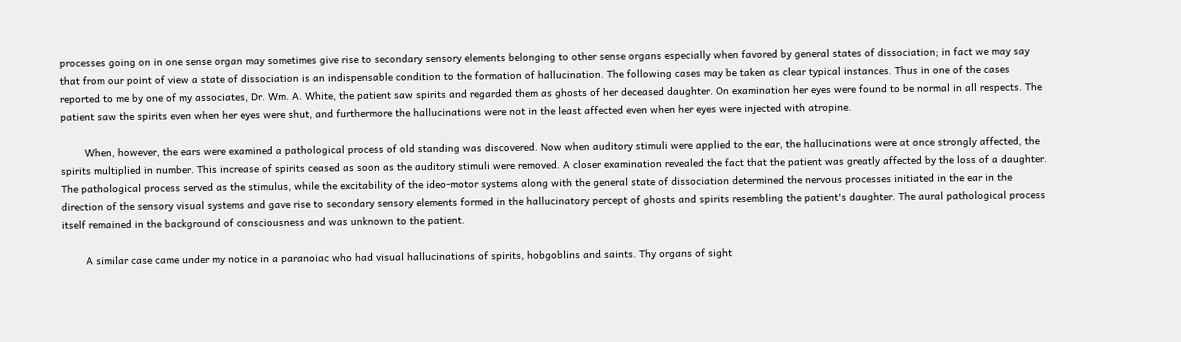processes going on in one sense organ may sometimes give rise to secondary sensory elements belonging to other sense organs especially when favored by general states of dissociation; in fact we may say that from our point of view a state of dissociation is an indispensable condition to the formation of hallucination. The following cases may be taken as clear typical instances. Thus in one of the cases reported to me by one of my associates, Dr. Wm. A. White, the patient saw spirits and regarded them as ghosts of her deceased daughter. On examination her eyes were found to be normal in all respects. The patient saw the spirits even when her eyes were shut, and furthermore the hallucinations were not in the least affected even when her eyes were injected with atropine.

        When, however, the ears were examined a pathological process of old standing was discovered. Now when auditory stimuli were applied to the ear, the hallucinations were at once strongly affected, the spirits multiplied in number. This increase of spirits ceased as soon as the auditory stimuli were removed. A closer examination revealed the fact that the patient was greatly affected by the loss of a daughter. The pathological process served as the stimulus, while the excitability of the ideo-motor systems along with the general state of dissociation determined the nervous processes initiated in the ear in the direction of the sensory visual systems and gave rise to secondary sensory elements formed in the hallucinatory percept of ghosts and spirits resembling the patient's daughter. The aural pathological process itself remained in the background of consciousness and was unknown to the patient.

        A similar case came under my notice in a paranoiac who had visual hallucinations of spirits, hobgoblins and saints. Thy organs of sight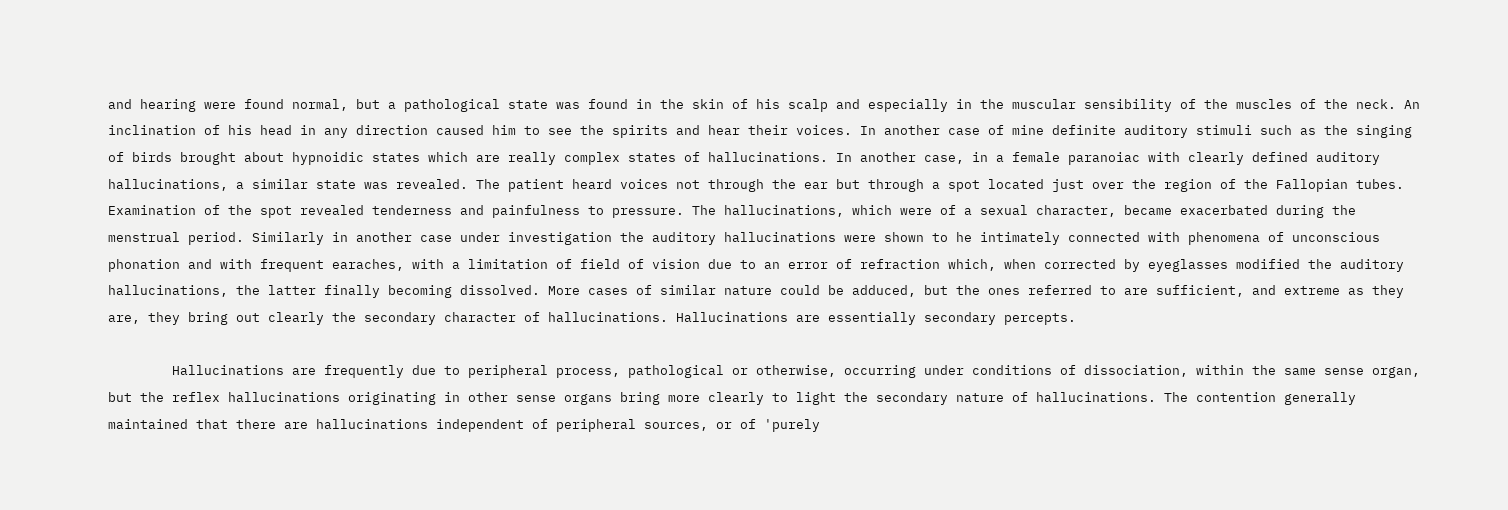and hearing were found normal, but a pathological state was found in the skin of his scalp and especially in the muscular sensibility of the muscles of the neck. An inclination of his head in any direction caused him to see the spirits and hear their voices. In another case of mine definite auditory stimuli such as the singing of birds brought about hypnoidic states which are really complex states of hallucinations. In another case, in a female paranoiac with clearly defined auditory hallucinations, a similar state was revealed. The patient heard voices not through the ear but through a spot located just over the region of the Fallopian tubes. Examination of the spot revealed tenderness and painfulness to pressure. The hallucinations, which were of a sexual character, became exacerbated during the menstrual period. Similarly in another case under investigation the auditory hallucinations were shown to he intimately connected with phenomena of unconscious phonation and with frequent earaches, with a limitation of field of vision due to an error of refraction which, when corrected by eyeglasses modified the auditory hallucinations, the latter finally becoming dissolved. More cases of similar nature could be adduced, but the ones referred to are sufficient, and extreme as they are, they bring out clearly the secondary character of hallucinations. Hallucinations are essentially secondary percepts.

        Hallucinations are frequently due to peripheral process, pathological or otherwise, occurring under conditions of dissociation, within the same sense organ, but the reflex hallucinations originating in other sense organs bring more clearly to light the secondary nature of hallucinations. The contention generally maintained that there are hallucinations independent of peripheral sources, or of 'purely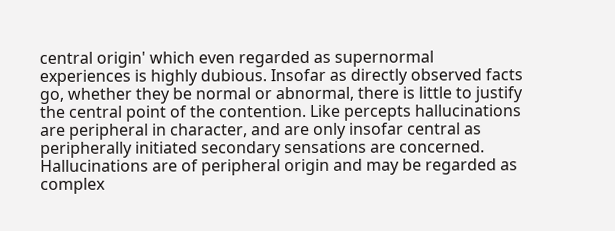central origin' which even regarded as supernormal experiences is highly dubious. Insofar as directly observed facts go, whether they be normal or abnormal, there is little to justify the central point of the contention. Like percepts hallucinations are peripheral in character, and are only insofar central as peripherally initiated secondary sensations are concerned. Hallucinations are of peripheral origin and may be regarded as complex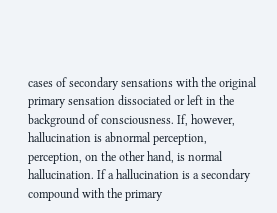cases of secondary sensations with the original primary sensation dissociated or left in the background of consciousness. If, however, hallucination is abnormal perception, perception, on the other hand, is normal hallucination. If a hallucination is a secondary compound with the primary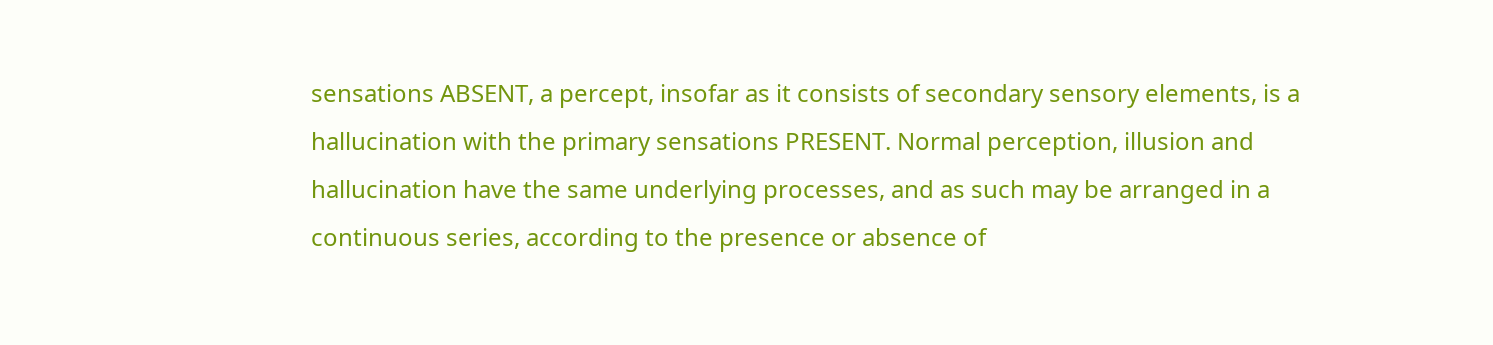sensations ABSENT, a percept, insofar as it consists of secondary sensory elements, is a hallucination with the primary sensations PRESENT. Normal perception, illusion and hallucination have the same underlying processes, and as such may be arranged in a continuous series, according to the presence or absence of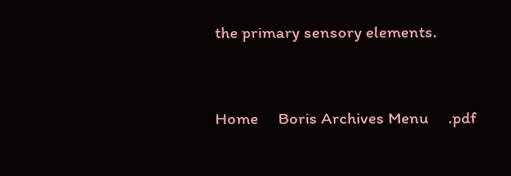the primary sensory elements.


Home     Boris Archives Menu     .pdf